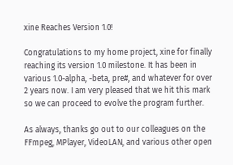xine Reaches Version 1.0!

Congratulations to my home project, xine for finally reaching its version 1.0 milestone. It has been in various 1.0-alpha, -beta, pre#, and whatever for over 2 years now. I am very pleased that we hit this mark so we can proceed to evolve the program further.

As always, thanks go out to our colleagues on the FFmpeg, MPlayer, VideoLAN, and various other open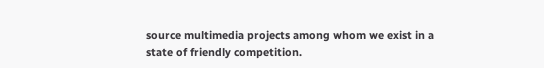source multimedia projects among whom we exist in a state of friendly competition.